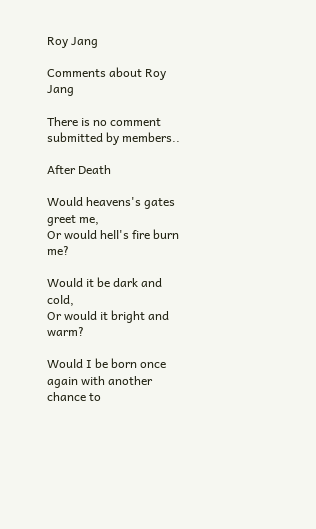Roy Jang

Comments about Roy Jang

There is no comment submitted by members..

After Death

Would heavens's gates greet me,
Or would hell's fire burn me?

Would it be dark and cold,
Or would it bright and warm?

Would I be born once again with another chance to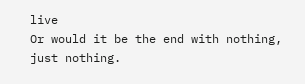live
Or would it be the end with nothing, just nothing.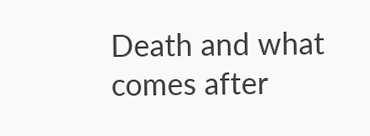Death and what comes after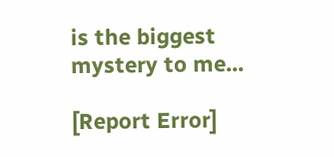is the biggest mystery to me...

[Report Error]